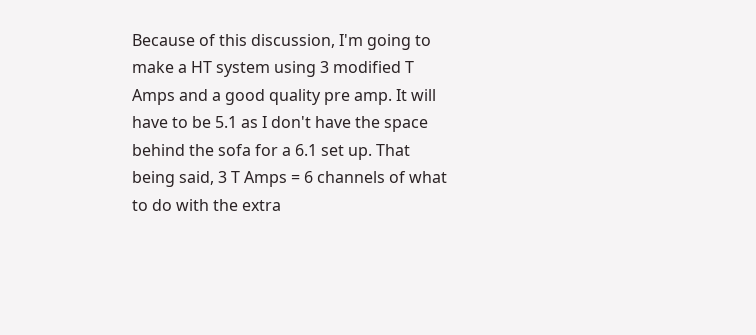Because of this discussion, I'm going to make a HT system using 3 modified T Amps and a good quality pre amp. It will have to be 5.1 as I don't have the space behind the sofa for a 6.1 set up. That being said, 3 T Amps = 6 channels of what to do with the extra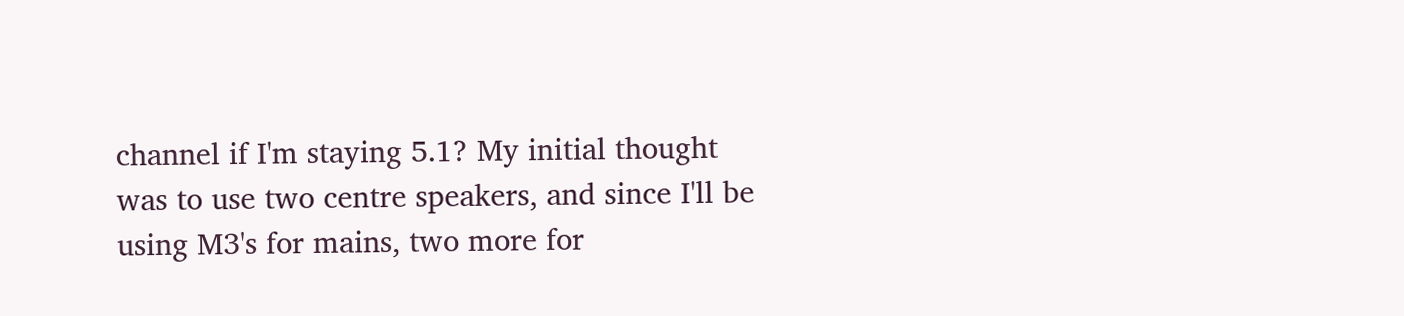channel if I'm staying 5.1? My initial thought was to use two centre speakers, and since I'll be using M3's for mains, two more for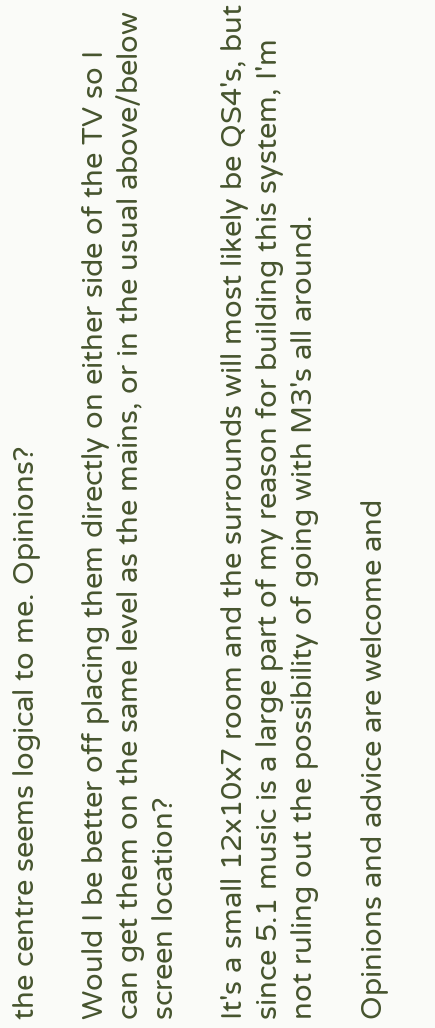the centre seems logical to me. Opinions?

Would I be better off placing them directly on either side of the TV so I can get them on the same level as the mains, or in the usual above/below screen location?

It's a small 12x10x7 room and the surrounds will most likely be QS4's, but since 5.1 music is a large part of my reason for building this system, I'm not ruling out the possibility of going with M3's all around.

Opinions and advice are welcome and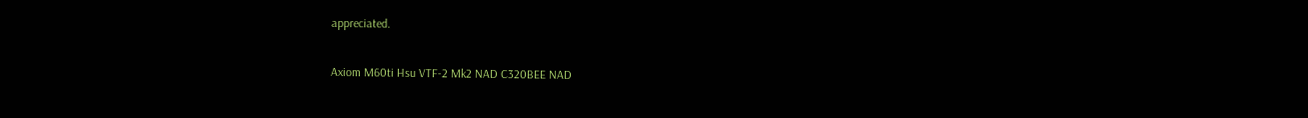appreciated.

Axiom M60ti Hsu VTF-2 Mk2 NAD C320BEE NAD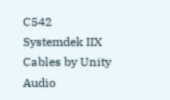C542 Systemdek IIX Cables by Unity Audio